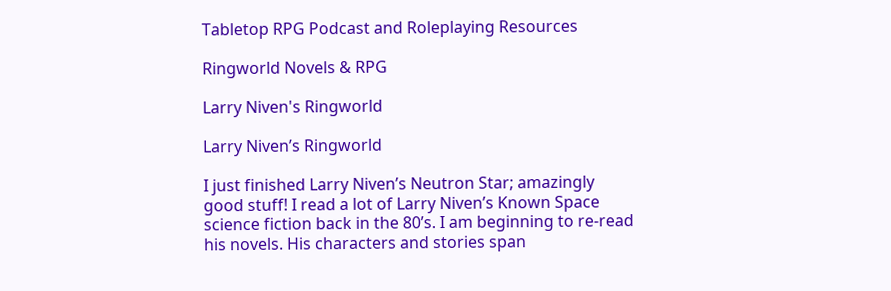Tabletop RPG Podcast and Roleplaying Resources

Ringworld Novels & RPG

Larry Niven's Ringworld

Larry Niven’s Ringworld

I just finished Larry Niven’s Neutron Star; amazingly good stuff! I read a lot of Larry Niven’s Known Space science fiction back in the 80’s. I am beginning to re-read his novels. His characters and stories span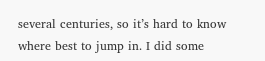several centuries, so it’s hard to know where best to jump in. I did some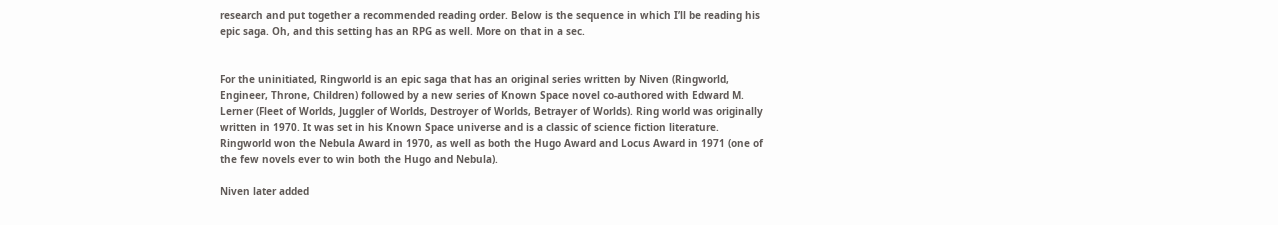research and put together a recommended reading order. Below is the sequence in which I’ll be reading his epic saga. Oh, and this setting has an RPG as well. More on that in a sec.


For the uninitiated, Ringworld is an epic saga that has an original series written by Niven (Ringworld, Engineer, Throne, Children) followed by a new series of Known Space novel co-authored with Edward M. Lerner (Fleet of Worlds, Juggler of Worlds, Destroyer of Worlds, Betrayer of Worlds). Ring world was originally written in 1970. It was set in his Known Space universe and is a classic of science fiction literature. Ringworld won the Nebula Award in 1970, as well as both the Hugo Award and Locus Award in 1971 (one of the few novels ever to win both the Hugo and Nebula).

Niven later added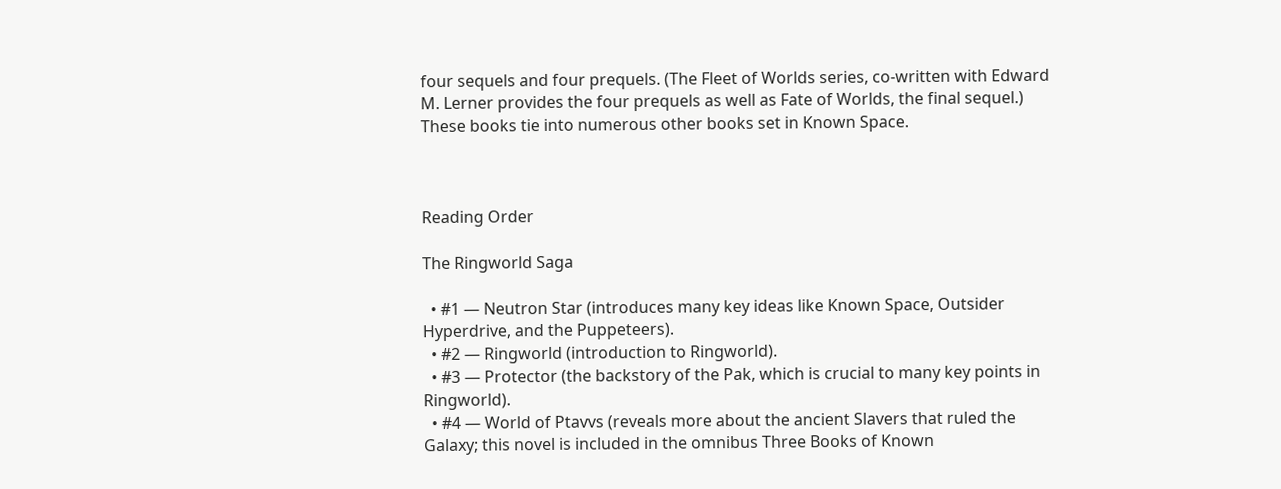four sequels and four prequels. (The Fleet of Worlds series, co-written with Edward M. Lerner provides the four prequels as well as Fate of Worlds, the final sequel.) These books tie into numerous other books set in Known Space.



Reading Order

The Ringworld Saga

  • #1 — Neutron Star (introduces many key ideas like Known Space, Outsider Hyperdrive, and the Puppeteers).
  • #2 — Ringworld (introduction to Ringworld).
  • #3 — Protector (the backstory of the Pak, which is crucial to many key points in Ringworld).
  • #4 — World of Ptavvs (reveals more about the ancient Slavers that ruled the Galaxy; this novel is included in the omnibus Three Books of Known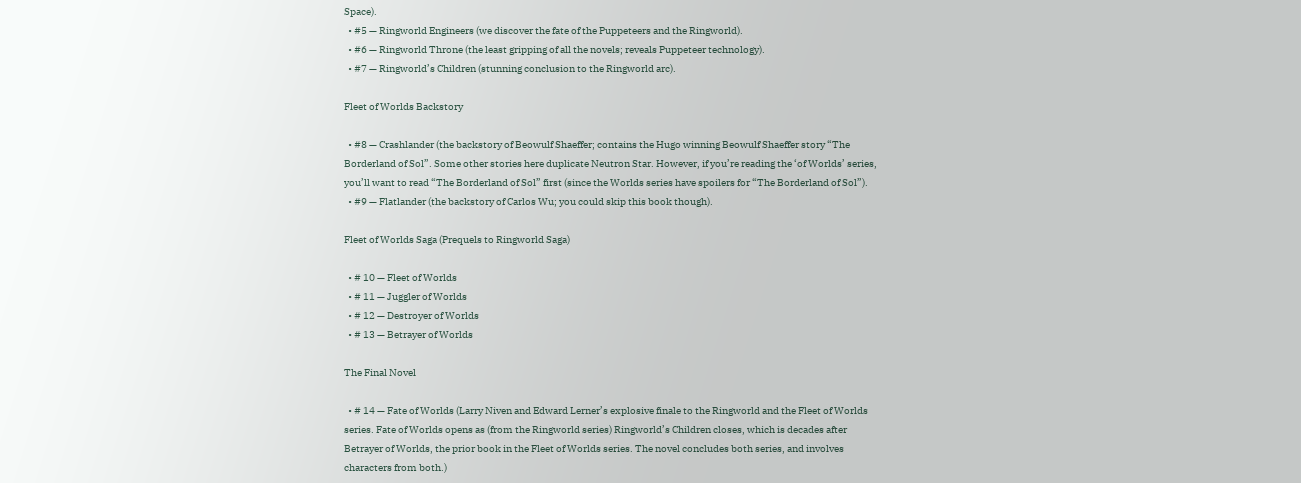Space).
  • #5 — Ringworld Engineers (we discover the fate of the Puppeteers and the Ringworld).
  • #6 — Ringworld Throne (the least gripping of all the novels; reveals Puppeteer technology).
  • #7 — Ringworld’s Children (stunning conclusion to the Ringworld arc).

Fleet of Worlds Backstory

  • #8 — Crashlander (the backstory of Beowulf Shaeffer; contains the Hugo winning Beowulf Shaeffer story “The Borderland of Sol”. Some other stories here duplicate Neutron Star. However, if you’re reading the ‘of Worlds’ series, you’ll want to read “The Borderland of Sol” first (since the Worlds series have spoilers for “The Borderland of Sol”).
  • #9 — Flatlander (the backstory of Carlos Wu; you could skip this book though).

Fleet of Worlds Saga (Prequels to Ringworld Saga)

  • # 10 — Fleet of Worlds
  • # 11 — Juggler of Worlds
  • # 12 — Destroyer of Worlds
  • # 13 — Betrayer of Worlds

The Final Novel

  • # 14 — Fate of Worlds (Larry Niven and Edward Lerner’s explosive finale to the Ringworld and the Fleet of Worlds series. Fate of Worlds opens as (from the Ringworld series) Ringworld’s Children closes, which is decades after Betrayer of Worlds, the prior book in the Fleet of Worlds series. The novel concludes both series, and involves characters from both.)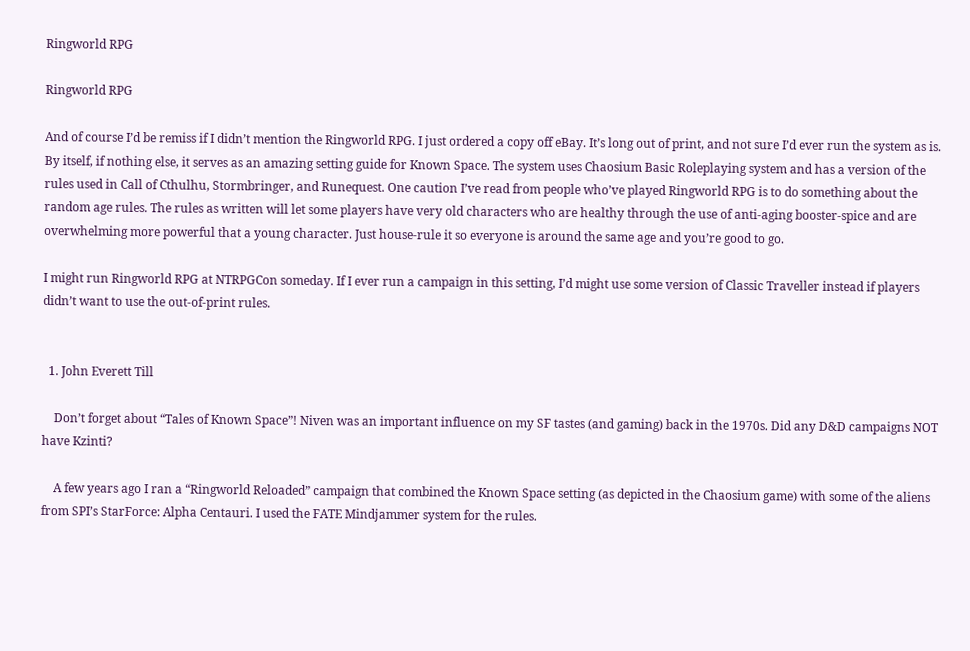Ringworld RPG

Ringworld RPG

And of course I’d be remiss if I didn’t mention the Ringworld RPG. I just ordered a copy off eBay. It’s long out of print, and not sure I’d ever run the system as is. By itself, if nothing else, it serves as an amazing setting guide for Known Space. The system uses Chaosium Basic Roleplaying system and has a version of the rules used in Call of Cthulhu, Stormbringer, and Runequest. One caution I’ve read from people who’ve played Ringworld RPG is to do something about the random age rules. The rules as written will let some players have very old characters who are healthy through the use of anti-aging booster-spice and are overwhelming more powerful that a young character. Just house-rule it so everyone is around the same age and you’re good to go.

I might run Ringworld RPG at NTRPGCon someday. If I ever run a campaign in this setting, I’d might use some version of Classic Traveller instead if players didn’t want to use the out-of-print rules.


  1. John Everett Till

    Don’t forget about “Tales of Known Space”! Niven was an important influence on my SF tastes (and gaming) back in the 1970s. Did any D&D campaigns NOT have Kzinti?

    A few years ago I ran a “Ringworld Reloaded” campaign that combined the Known Space setting (as depicted in the Chaosium game) with some of the aliens from SPI’s StarForce: Alpha Centauri. I used the FATE Mindjammer system for the rules.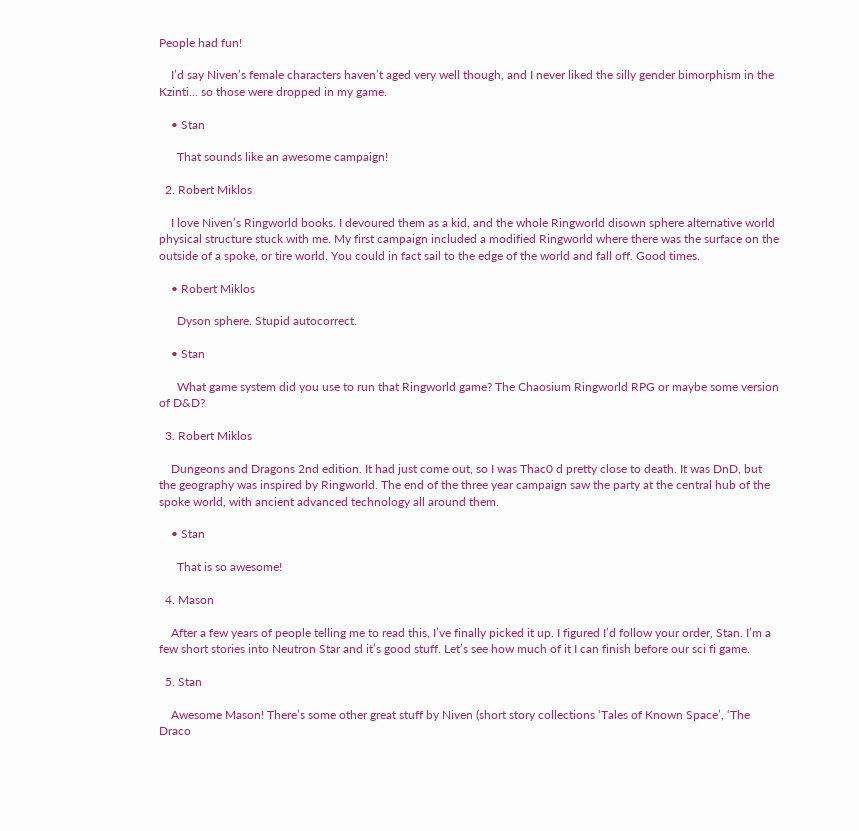People had fun!

    I’d say Niven’s female characters haven’t aged very well though, and I never liked the silly gender bimorphism in the Kzinti… so those were dropped in my game.

    • Stan

      That sounds like an awesome campaign!

  2. Robert Miklos

    I love Niven’s Ringworld books. I devoured them as a kid, and the whole Ringworld disown sphere alternative world physical structure stuck with me. My first campaign included a modified Ringworld where there was the surface on the outside of a spoke, or tire world. You could in fact sail to the edge of the world and fall off. Good times.

    • Robert Miklos

      Dyson sphere. Stupid autocorrect.

    • Stan

      What game system did you use to run that Ringworld game? The Chaosium Ringworld RPG or maybe some version of D&D?

  3. Robert Miklos

    Dungeons and Dragons 2nd edition. It had just come out, so I was Thac0 d pretty close to death. It was DnD, but the geography was inspired by Ringworld. The end of the three year campaign saw the party at the central hub of the spoke world, with ancient advanced technology all around them.

    • Stan

      That is so awesome!

  4. Mason

    After a few years of people telling me to read this, I’ve finally picked it up. I figured I’d follow your order, Stan. I’m a few short stories into Neutron Star and it’s good stuff. Let’s see how much of it I can finish before our sci fi game.

  5. Stan

    Awesome Mason! There’s some other great stuff by Niven (short story collections ‘Tales of Known Space’, ‘The Draco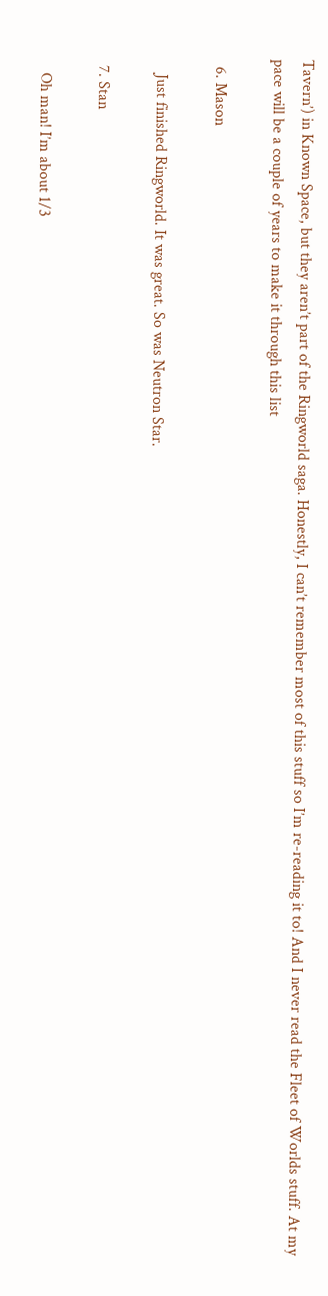Tavern’) in Known Space, but they aren’t part of the Ringworld saga. Honestly, I can’t remember most of this stuff so I’m re-reading it to! And I never read the Fleet of Worlds stuff. At my pace will be a couple of years to make it through this list

  6. Mason

    Just finished Ringworld. It was great. So was Neutron Star.

  7. Stan

    Oh man! I’m about 1/3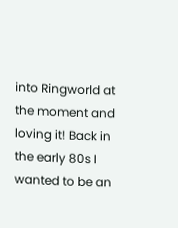into Ringworld at the moment and loving it! Back in the early 80s I wanted to be an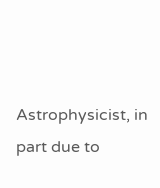Astrophysicist, in part due to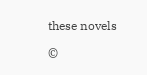these novels

©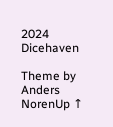2024 Dicehaven

Theme by Anders NorenUp ↑